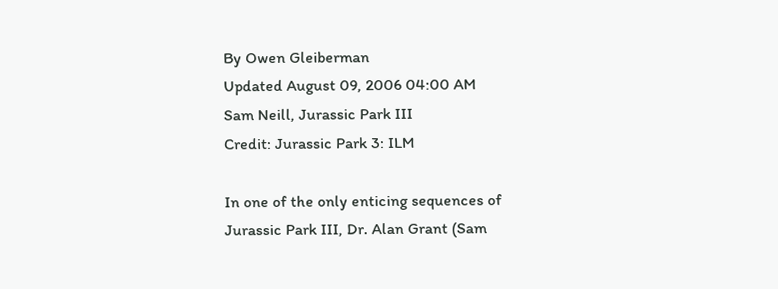By Owen Gleiberman
Updated August 09, 2006 04:00 AM
Sam Neill, Jurassic Park III
Credit: Jurassic Park 3: ILM

In one of the only enticing sequences of Jurassic Park III, Dr. Alan Grant (Sam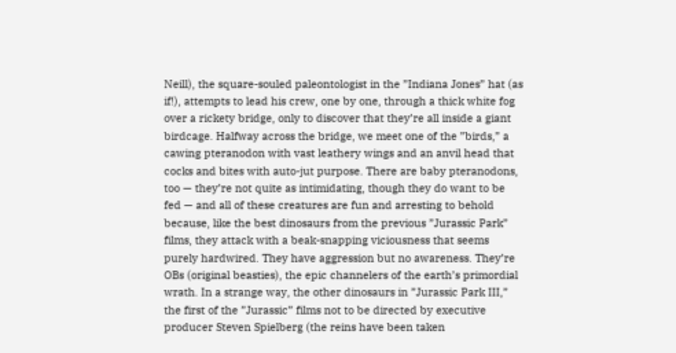Neill), the square-souled paleontologist in the ”Indiana Jones” hat (as if!), attempts to lead his crew, one by one, through a thick white fog over a rickety bridge, only to discover that they’re all inside a giant birdcage. Halfway across the bridge, we meet one of the ”birds,” a cawing pteranodon with vast leathery wings and an anvil head that cocks and bites with auto-jut purpose. There are baby pteranodons, too — they’re not quite as intimidating, though they do want to be fed — and all of these creatures are fun and arresting to behold because, like the best dinosaurs from the previous ”Jurassic Park” films, they attack with a beak-snapping viciousness that seems purely hardwired. They have aggression but no awareness. They’re OBs (original beasties), the epic channelers of the earth’s primordial wrath. In a strange way, the other dinosaurs in ”Jurassic Park III,” the first of the ”Jurassic” films not to be directed by executive producer Steven Spielberg (the reins have been taken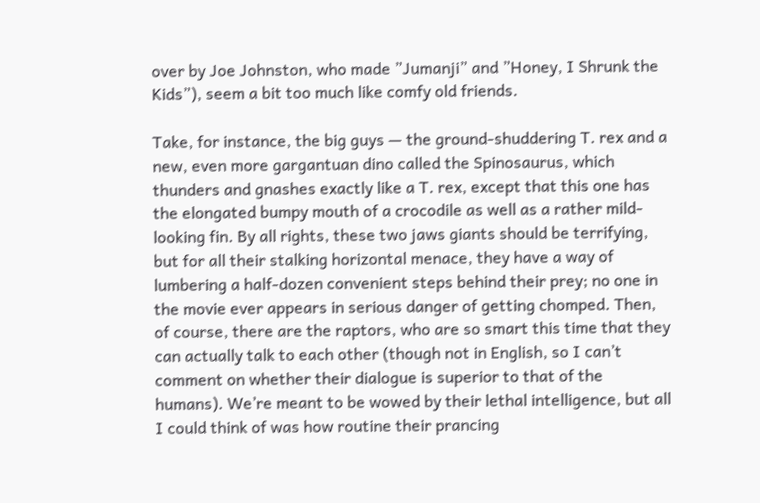over by Joe Johnston, who made ”Jumanji” and ”Honey, I Shrunk the Kids”), seem a bit too much like comfy old friends.

Take, for instance, the big guys — the ground-shuddering T. rex and a new, even more gargantuan dino called the Spinosaurus, which thunders and gnashes exactly like a T. rex, except that this one has the elongated bumpy mouth of a crocodile as well as a rather mild-looking fin. By all rights, these two jaws giants should be terrifying, but for all their stalking horizontal menace, they have a way of lumbering a half-dozen convenient steps behind their prey; no one in the movie ever appears in serious danger of getting chomped. Then, of course, there are the raptors, who are so smart this time that they can actually talk to each other (though not in English, so I can’t comment on whether their dialogue is superior to that of the humans). We’re meant to be wowed by their lethal intelligence, but all I could think of was how routine their prancing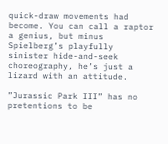quick-draw movements had become. You can call a raptor a genius, but minus Spielberg’s playfully sinister hide-and-seek choreography, he’s just a lizard with an attitude.

”Jurassic Park III” has no pretentions to be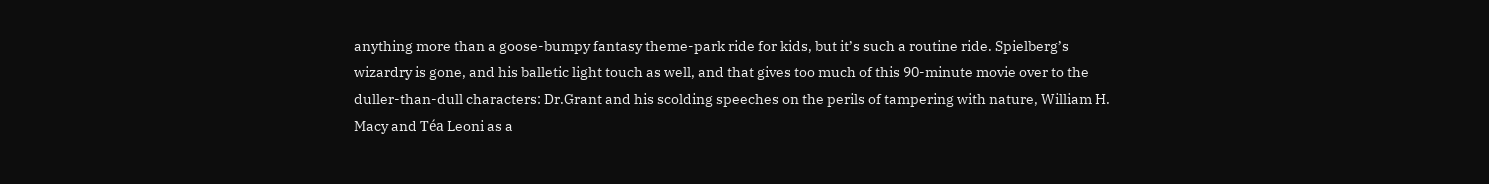anything more than a goose-bumpy fantasy theme-park ride for kids, but it’s such a routine ride. Spielberg’s wizardry is gone, and his balletic light touch as well, and that gives too much of this 90-minute movie over to the duller-than-dull characters: Dr.Grant and his scolding speeches on the perils of tampering with nature, William H. Macy and Téa Leoni as a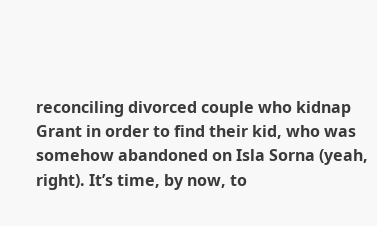reconciling divorced couple who kidnap Grant in order to find their kid, who was somehow abandoned on Isla Sorna (yeah, right). It’s time, by now, to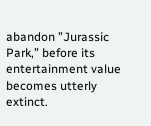abandon ”Jurassic Park,” before its entertainment value becomes utterly extinct.